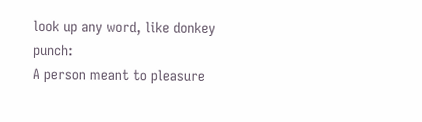look up any word, like donkey punch:
A person meant to pleasure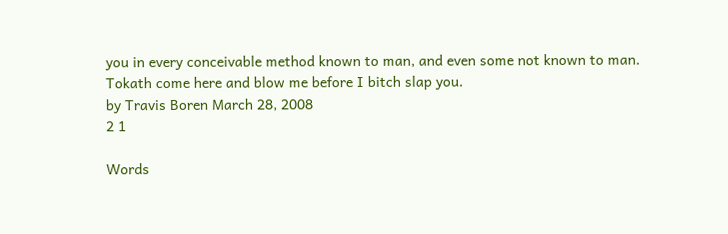you in every conceivable method known to man, and even some not known to man.
Tokath come here and blow me before I bitch slap you.
by Travis Boren March 28, 2008
2 1

Words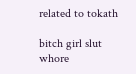related to tokath

bitch girl slut whore